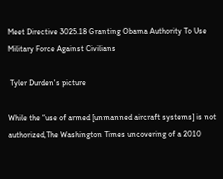Meet Directive 3025.18 Granting Obama Authority To Use Military Force Against Civilians

 Tyler Durden's picture

While the “use of armed [unmanned aircraft systems] is not authorized,The Washington Times uncovering of a 2010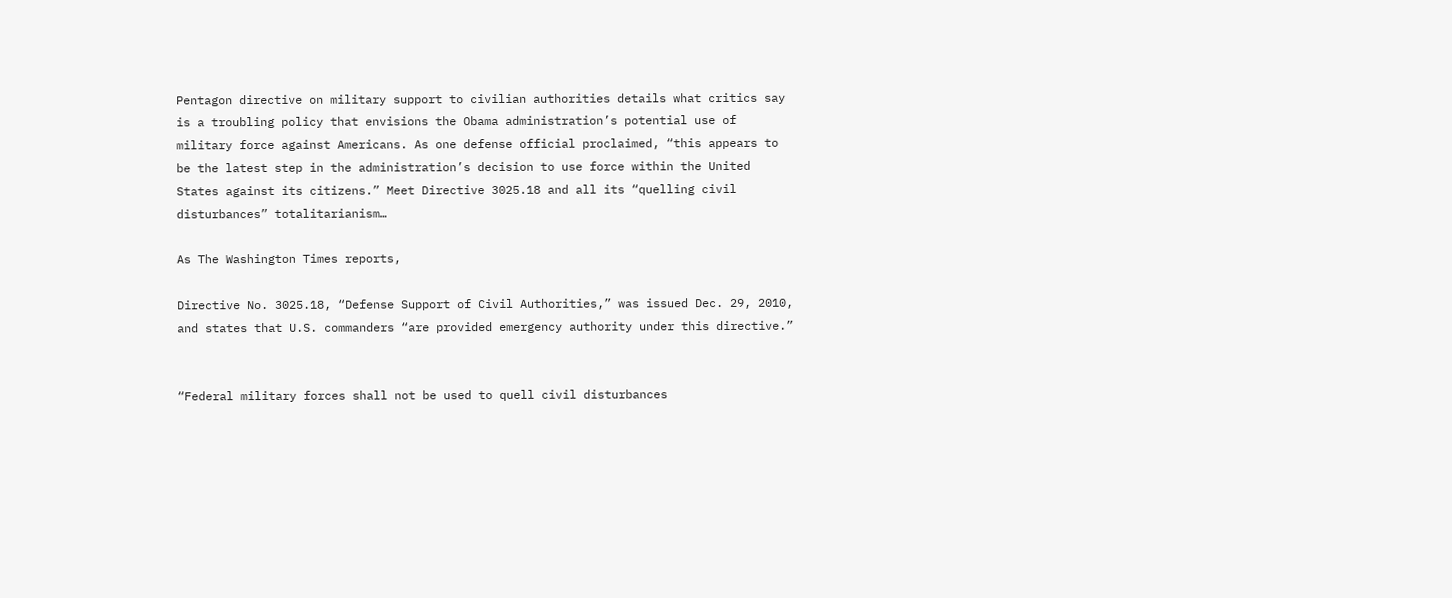Pentagon directive on military support to civilian authorities details what critics say is a troubling policy that envisions the Obama administration’s potential use of military force against Americans. As one defense official proclaimed, “this appears to be the latest step in the administration’s decision to use force within the United States against its citizens.” Meet Directive 3025.18 and all its “quelling civil disturbances” totalitarianism…

As The Washington Times reports,

Directive No. 3025.18, “Defense Support of Civil Authorities,” was issued Dec. 29, 2010, and states that U.S. commanders “are provided emergency authority under this directive.”


“Federal military forces shall not be used to quell civil disturbances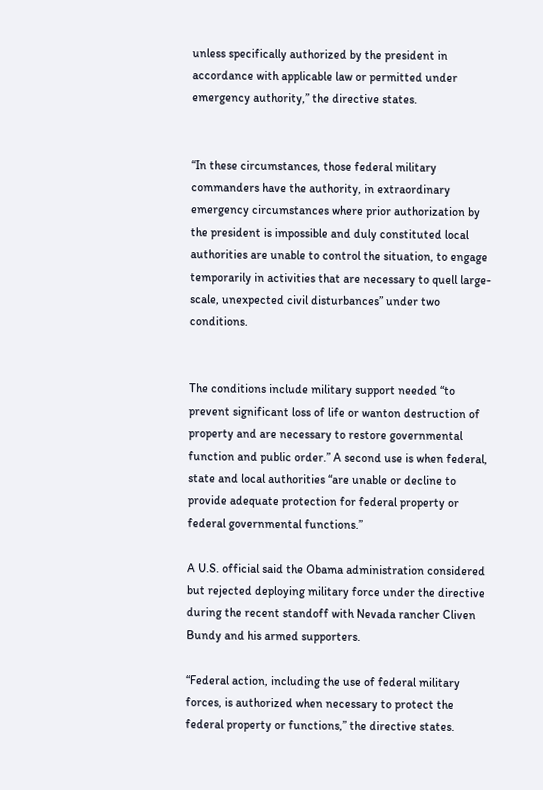unless specifically authorized by the president in accordance with applicable law or permitted under emergency authority,” the directive states.


“In these circumstances, those federal military commanders have the authority, in extraordinary emergency circumstances where prior authorization by the president is impossible and duly constituted local authorities are unable to control the situation, to engage temporarily in activities that are necessary to quell large-scale, unexpected civil disturbances” under two conditions.


The conditions include military support needed “to prevent significant loss of life or wanton destruction of property and are necessary to restore governmental function and public order.” A second use is when federal, state and local authorities “are unable or decline to provide adequate protection for federal property or federal governmental functions.”

A U.S. official said the Obama administration considered but rejected deploying military force under the directive during the recent standoff with Nevada rancher Cliven Bundy and his armed supporters.

“Federal action, including the use of federal military forces, is authorized when necessary to protect the federal property or functions,” the directive states.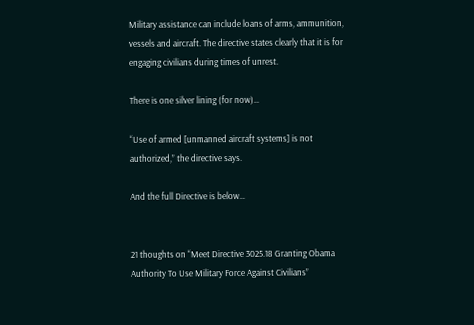Military assistance can include loans of arms, ammunition, vessels and aircraft. The directive states clearly that it is for engaging civilians during times of unrest.

There is one silver lining (for now)…

“Use of armed [unmanned aircraft systems] is not authorized,” the directive says.

And the full Directive is below…


21 thoughts on “Meet Directive 3025.18 Granting Obama Authority To Use Military Force Against Civilians”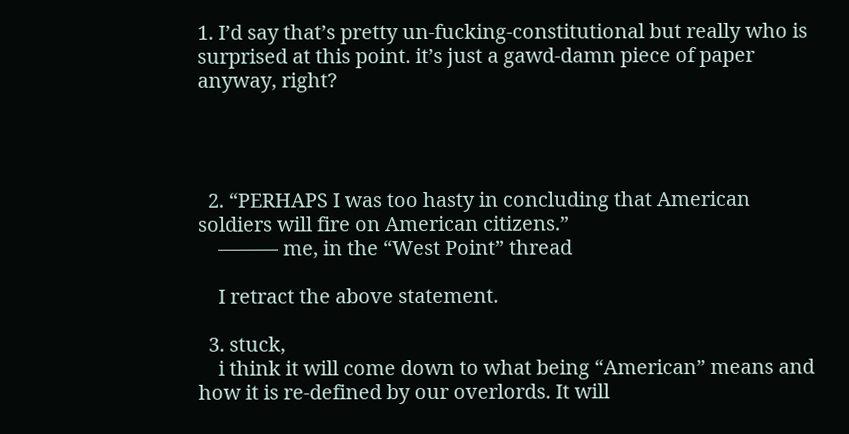1. I’d say that’s pretty un-fucking-constitutional but really who is surprised at this point. it’s just a gawd-damn piece of paper anyway, right?




  2. “PERHAPS I was too hasty in concluding that American soldiers will fire on American citizens.”
    ——— me, in the “West Point” thread

    I retract the above statement.

  3. stuck,
    i think it will come down to what being “American” means and how it is re-defined by our overlords. It will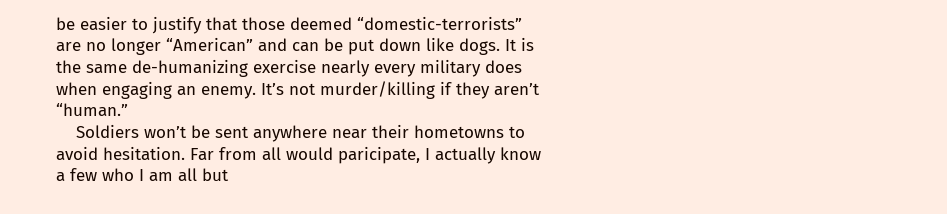be easier to justify that those deemed “domestic-terrorists” are no longer “American” and can be put down like dogs. It is the same de-humanizing exercise nearly every military does when engaging an enemy. It’s not murder/killing if they aren’t “human.”
    Soldiers won’t be sent anywhere near their hometowns to avoid hesitation. Far from all would paricipate, I actually know a few who I am all but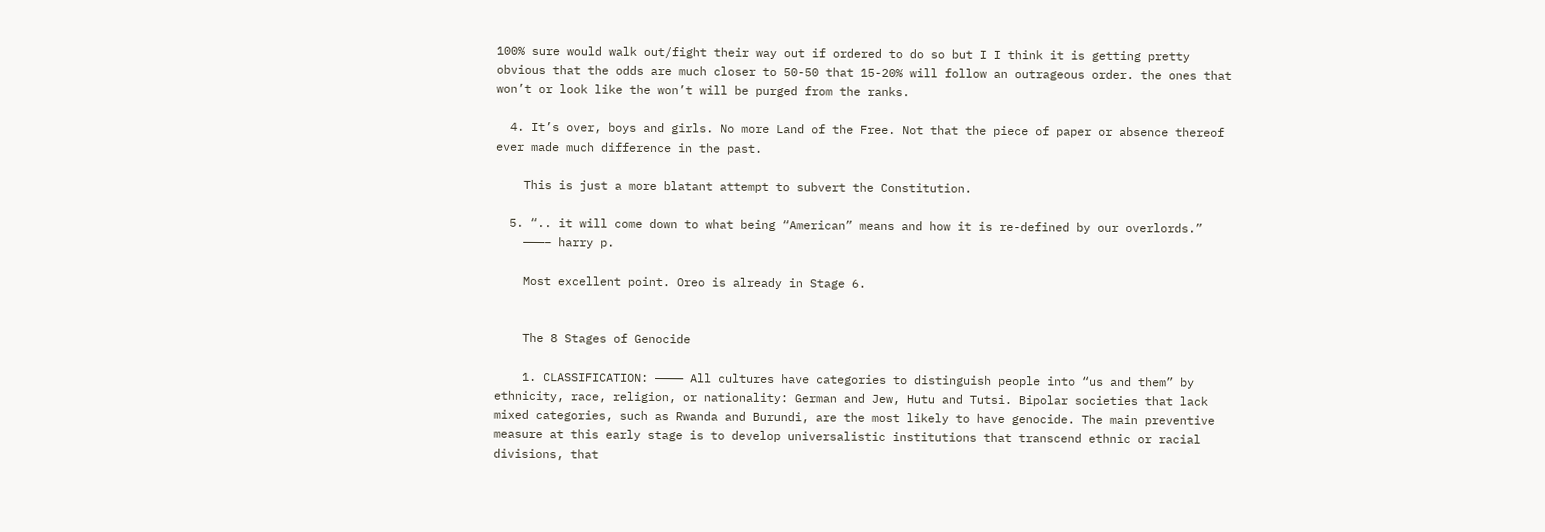100% sure would walk out/fight their way out if ordered to do so but I I think it is getting pretty obvious that the odds are much closer to 50-50 that 15-20% will follow an outrageous order. the ones that won’t or look like the won’t will be purged from the ranks.

  4. It’s over, boys and girls. No more Land of the Free. Not that the piece of paper or absence thereof ever made much difference in the past.

    This is just a more blatant attempt to subvert the Constitution.

  5. “.. it will come down to what being “American” means and how it is re-defined by our overlords.”
    ———– harry p.

    Most excellent point. Oreo is already in Stage 6.


    The 8 Stages of Genocide

    1. CLASSIFICATION: ———— All cultures have categories to distinguish people into “us and them” by ethnicity, race, religion, or nationality: German and Jew, Hutu and Tutsi. Bipolar societies that lack mixed categories, such as Rwanda and Burundi, are the most likely to have genocide. The main preventive measure at this early stage is to develop universalistic institutions that transcend ethnic or racial divisions, that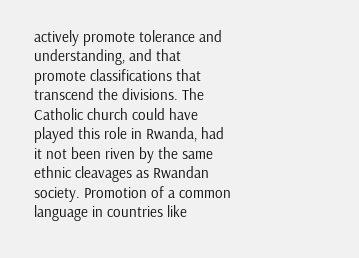actively promote tolerance and understanding, and that promote classifications that transcend the divisions. The Catholic church could have played this role in Rwanda, had it not been riven by the same ethnic cleavages as Rwandan society. Promotion of a common language in countries like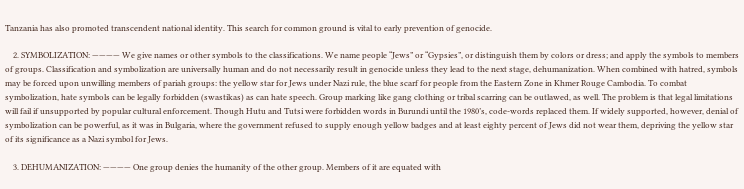Tanzania has also promoted transcendent national identity. This search for common ground is vital to early prevention of genocide.

    2. SYMBOLIZATION: ———— We give names or other symbols to the classifications. We name people “Jews” or “Gypsies”, or distinguish them by colors or dress; and apply the symbols to members of groups. Classification and symbolization are universally human and do not necessarily result in genocide unless they lead to the next stage, dehumanization. When combined with hatred, symbols may be forced upon unwilling members of pariah groups: the yellow star for Jews under Nazi rule, the blue scarf for people from the Eastern Zone in Khmer Rouge Cambodia. To combat symbolization, hate symbols can be legally forbidden (swastikas) as can hate speech. Group marking like gang clothing or tribal scarring can be outlawed, as well. The problem is that legal limitations will fail if unsupported by popular cultural enforcement. Though Hutu and Tutsi were forbidden words in Burundi until the 1980’s, code-words replaced them. If widely supported, however, denial of symbolization can be powerful, as it was in Bulgaria, where the government refused to supply enough yellow badges and at least eighty percent of Jews did not wear them, depriving the yellow star of its significance as a Nazi symbol for Jews.

    3. DEHUMANIZATION: ———— One group denies the humanity of the other group. Members of it are equated with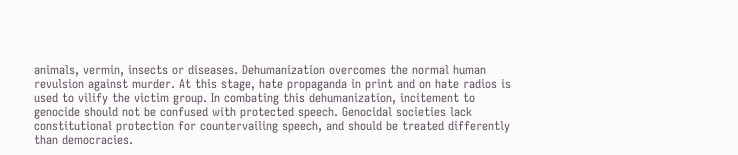animals, vermin, insects or diseases. Dehumanization overcomes the normal human revulsion against murder. At this stage, hate propaganda in print and on hate radios is used to vilify the victim group. In combating this dehumanization, incitement to genocide should not be confused with protected speech. Genocidal societies lack constitutional protection for countervailing speech, and should be treated differently than democracies.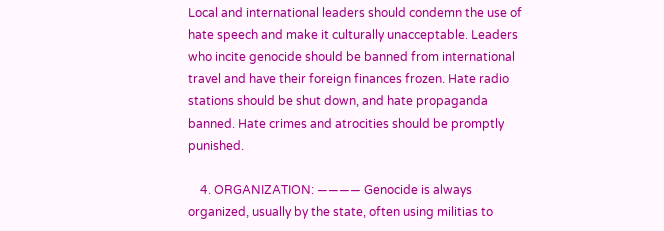Local and international leaders should condemn the use of hate speech and make it culturally unacceptable. Leaders who incite genocide should be banned from international travel and have their foreign finances frozen. Hate radio stations should be shut down, and hate propaganda banned. Hate crimes and atrocities should be promptly punished.

    4. ORGANIZATION: ———— Genocide is always organized, usually by the state, often using militias to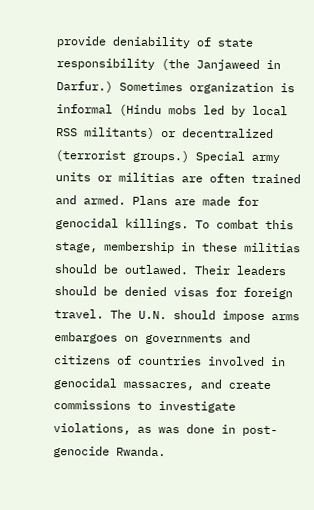provide deniability of state responsibility (the Janjaweed in Darfur.) Sometimes organization is informal (Hindu mobs led by local RSS militants) or decentralized (terrorist groups.) Special army units or militias are often trained and armed. Plans are made for genocidal killings. To combat this stage, membership in these militias should be outlawed. Their leaders should be denied visas for foreign travel. The U.N. should impose arms embargoes on governments and citizens of countries involved in genocidal massacres, and create commissions to investigate violations, as was done in post-genocide Rwanda.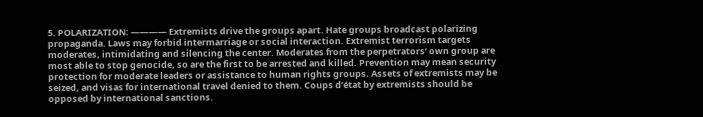5. POLARIZATION: ———— Extremists drive the groups apart. Hate groups broadcast polarizing propaganda. Laws may forbid intermarriage or social interaction. Extremist terrorism targets moderates, intimidating and silencing the center. Moderates from the perpetrators’ own group are most able to stop genocide, so are the first to be arrested and killed. Prevention may mean security protection for moderate leaders or assistance to human rights groups. Assets of extremists may be seized, and visas for international travel denied to them. Coups d’état by extremists should be opposed by international sanctions.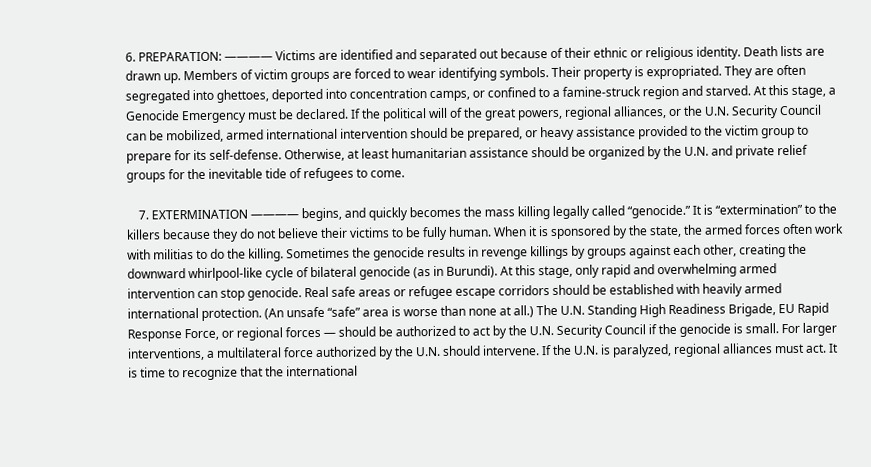6. PREPARATION: ———— Victims are identified and separated out because of their ethnic or religious identity. Death lists are drawn up. Members of victim groups are forced to wear identifying symbols. Their property is expropriated. They are often segregated into ghettoes, deported into concentration camps, or confined to a famine-struck region and starved. At this stage, a Genocide Emergency must be declared. If the political will of the great powers, regional alliances, or the U.N. Security Council can be mobilized, armed international intervention should be prepared, or heavy assistance provided to the victim group to prepare for its self-defense. Otherwise, at least humanitarian assistance should be organized by the U.N. and private relief groups for the inevitable tide of refugees to come.

    7. EXTERMINATION ———— begins, and quickly becomes the mass killing legally called “genocide.” It is “extermination” to the killers because they do not believe their victims to be fully human. When it is sponsored by the state, the armed forces often work with militias to do the killing. Sometimes the genocide results in revenge killings by groups against each other, creating the downward whirlpool-like cycle of bilateral genocide (as in Burundi). At this stage, only rapid and overwhelming armed intervention can stop genocide. Real safe areas or refugee escape corridors should be established with heavily armed international protection. (An unsafe “safe” area is worse than none at all.) The U.N. Standing High Readiness Brigade, EU Rapid Response Force, or regional forces — should be authorized to act by the U.N. Security Council if the genocide is small. For larger interventions, a multilateral force authorized by the U.N. should intervene. If the U.N. is paralyzed, regional alliances must act. It is time to recognize that the international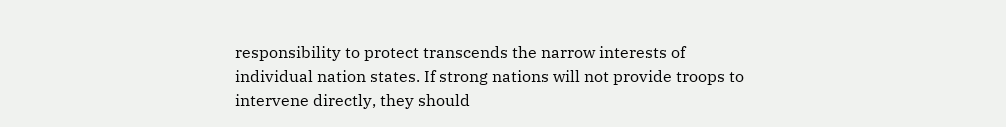responsibility to protect transcends the narrow interests of individual nation states. If strong nations will not provide troops to intervene directly, they should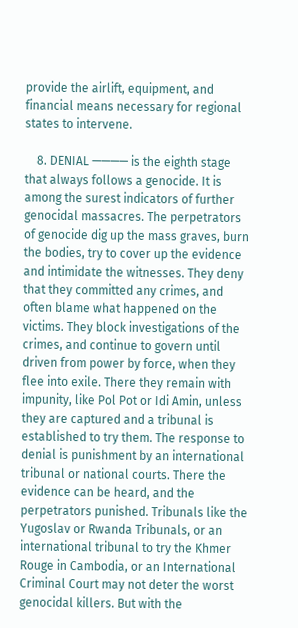provide the airlift, equipment, and financial means necessary for regional states to intervene.

    8. DENIAL ———— is the eighth stage that always follows a genocide. It is among the surest indicators of further genocidal massacres. The perpetrators of genocide dig up the mass graves, burn the bodies, try to cover up the evidence and intimidate the witnesses. They deny that they committed any crimes, and often blame what happened on the victims. They block investigations of the crimes, and continue to govern until driven from power by force, when they flee into exile. There they remain with impunity, like Pol Pot or Idi Amin, unless they are captured and a tribunal is established to try them. The response to denial is punishment by an international tribunal or national courts. There the evidence can be heard, and the perpetrators punished. Tribunals like the Yugoslav or Rwanda Tribunals, or an international tribunal to try the Khmer Rouge in Cambodia, or an International Criminal Court may not deter the worst genocidal killers. But with the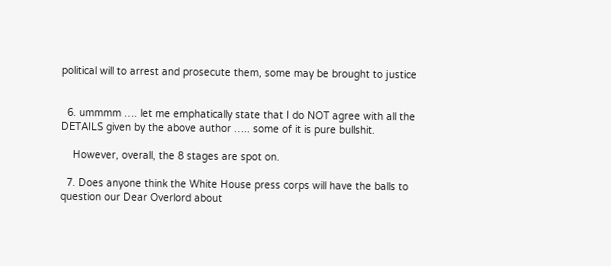political will to arrest and prosecute them, some may be brought to justice


  6. ummmm …. let me emphatically state that I do NOT agree with all the DETAILS given by the above author ….. some of it is pure bullshit.

    However, overall, the 8 stages are spot on.

  7. Does anyone think the White House press corps will have the balls to question our Dear Overlord about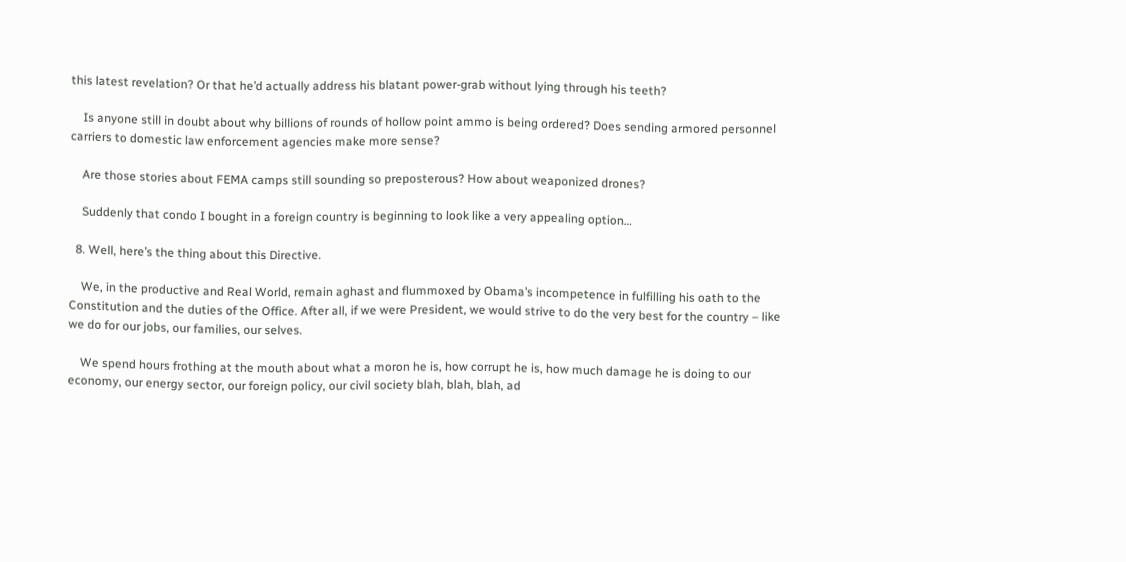this latest revelation? Or that he’d actually address his blatant power-grab without lying through his teeth?

    Is anyone still in doubt about why billions of rounds of hollow point ammo is being ordered? Does sending armored personnel carriers to domestic law enforcement agencies make more sense?

    Are those stories about FEMA camps still sounding so preposterous? How about weaponized drones?

    Suddenly that condo I bought in a foreign country is beginning to look like a very appealing option…

  8. Well, here’s the thing about this Directive.

    We, in the productive and Real World, remain aghast and flummoxed by Obama’s incompetence in fulfilling his oath to the Constitution and the duties of the Office. After all, if we were President, we would strive to do the very best for the country – like we do for our jobs, our families, our selves.

    We spend hours frothing at the mouth about what a moron he is, how corrupt he is, how much damage he is doing to our economy, our energy sector, our foreign policy, our civil society blah, blah, blah, ad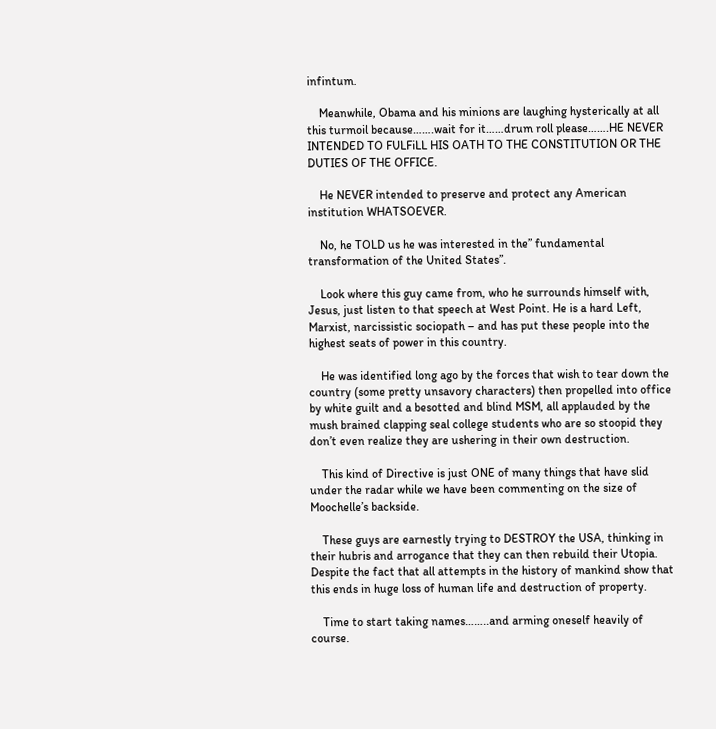infintum.

    Meanwhile, Obama and his minions are laughing hysterically at all this turmoil because…….wait for it……drum roll please…….HE NEVER INTENDED TO FULFiLL HIS OATH TO THE CONSTITUTION OR THE DUTIES OF THE OFFICE.

    He NEVER intended to preserve and protect any American institution WHATSOEVER.

    No, he TOLD us he was interested in the” fundamental transformation of the United States”.

    Look where this guy came from, who he surrounds himself with, Jesus, just listen to that speech at West Point. He is a hard Left, Marxist, narcissistic sociopath – and has put these people into the highest seats of power in this country.

    He was identified long ago by the forces that wish to tear down the country (some pretty unsavory characters) then propelled into office by white guilt and a besotted and blind MSM, all applauded by the mush brained clapping seal college students who are so stoopid they don’t even realize they are ushering in their own destruction.

    This kind of Directive is just ONE of many things that have slid under the radar while we have been commenting on the size of Moochelle’s backside.

    These guys are earnestly trying to DESTROY the USA, thinking in their hubris and arrogance that they can then rebuild their Utopia. Despite the fact that all attempts in the history of mankind show that this ends in huge loss of human life and destruction of property.

    Time to start taking names……..and arming oneself heavily of course.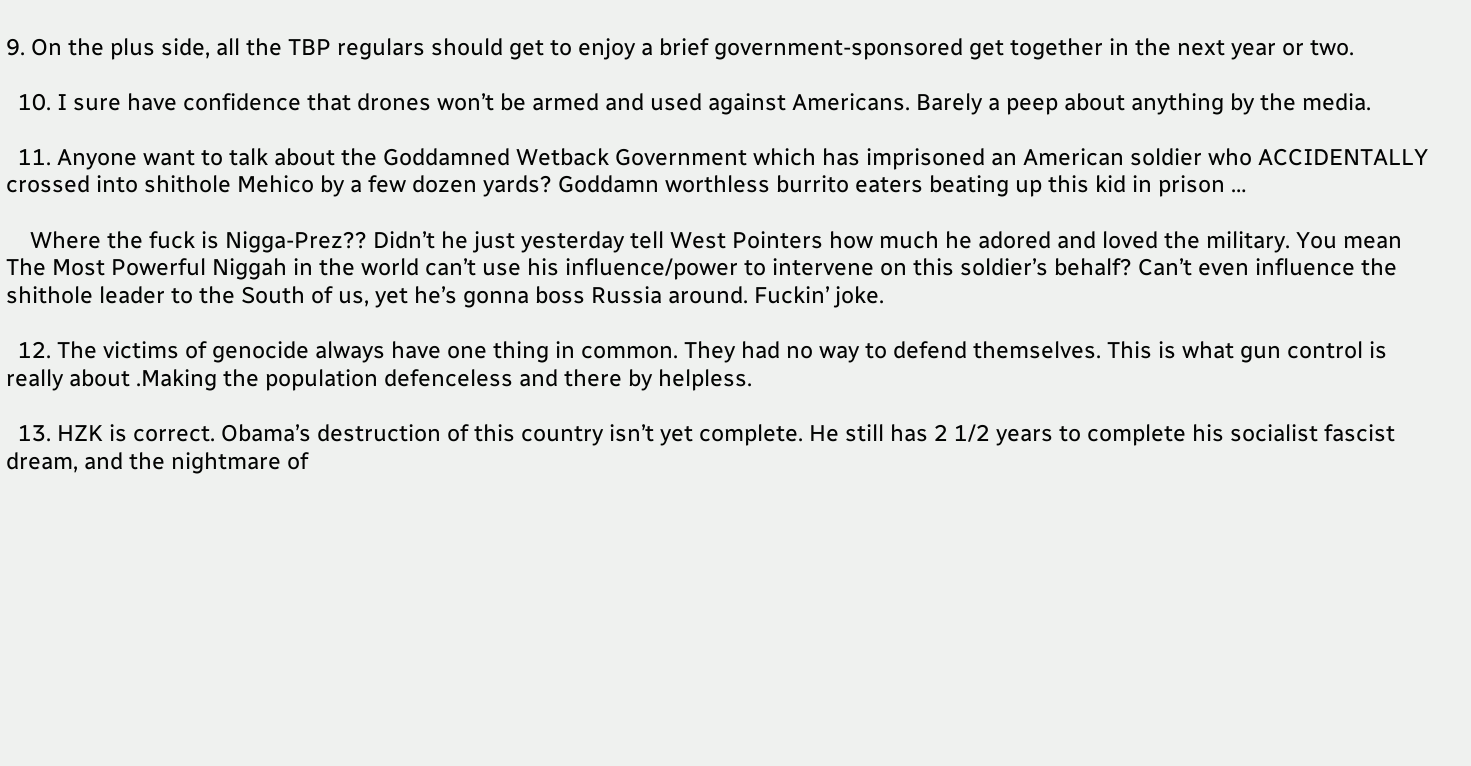9. On the plus side, all the TBP regulars should get to enjoy a brief government-sponsored get together in the next year or two.

  10. I sure have confidence that drones won’t be armed and used against Americans. Barely a peep about anything by the media.

  11. Anyone want to talk about the Goddamned Wetback Government which has imprisoned an American soldier who ACCIDENTALLY crossed into shithole Mehico by a few dozen yards? Goddamn worthless burrito eaters beating up this kid in prison …

    Where the fuck is Nigga-Prez?? Didn’t he just yesterday tell West Pointers how much he adored and loved the military. You mean The Most Powerful Niggah in the world can’t use his influence/power to intervene on this soldier’s behalf? Can’t even influence the shithole leader to the South of us, yet he’s gonna boss Russia around. Fuckin’ joke.

  12. The victims of genocide always have one thing in common. They had no way to defend themselves. This is what gun control is really about .Making the population defenceless and there by helpless.

  13. HZK is correct. Obama’s destruction of this country isn’t yet complete. He still has 2 1/2 years to complete his socialist fascist dream, and the nightmare of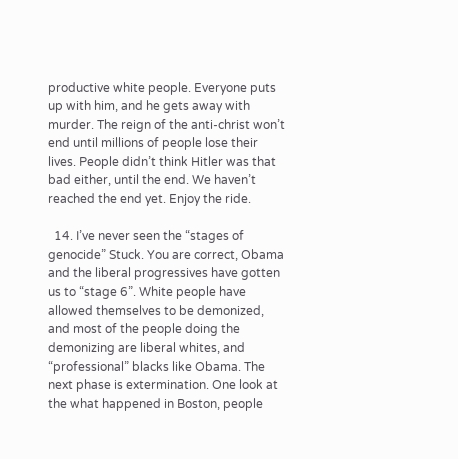productive white people. Everyone puts up with him, and he gets away with murder. The reign of the anti-christ won’t end until millions of people lose their lives. People didn’t think Hitler was that bad either, until the end. We haven’t reached the end yet. Enjoy the ride.

  14. I’ve never seen the “stages of genocide” Stuck. You are correct, Obama and the liberal progressives have gotten us to “stage 6”. White people have allowed themselves to be demonized, and most of the people doing the demonizing are liberal whites, and “professional” blacks like Obama. The next phase is extermination. One look at the what happened in Boston, people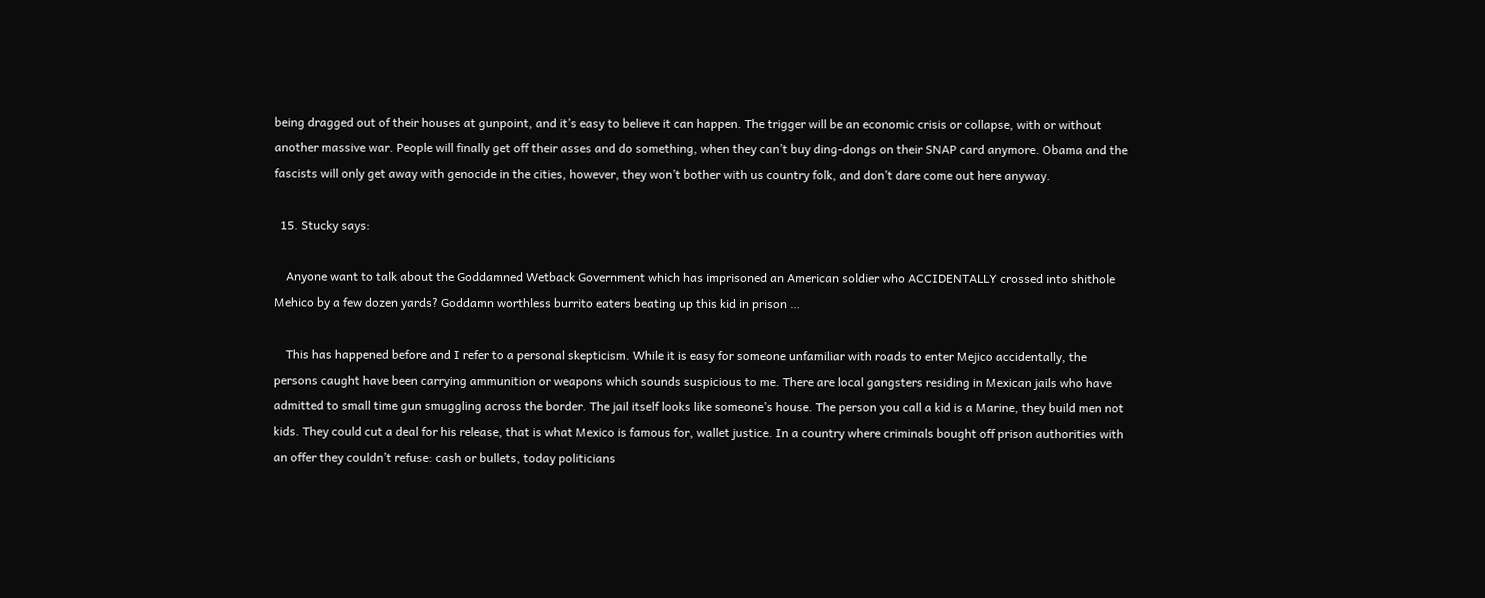being dragged out of their houses at gunpoint, and it’s easy to believe it can happen. The trigger will be an economic crisis or collapse, with or without another massive war. People will finally get off their asses and do something, when they can’t buy ding-dongs on their SNAP card anymore. Obama and the fascists will only get away with genocide in the cities, however, they won’t bother with us country folk, and don’t dare come out here anyway.

  15. Stucky says:

    Anyone want to talk about the Goddamned Wetback Government which has imprisoned an American soldier who ACCIDENTALLY crossed into shithole Mehico by a few dozen yards? Goddamn worthless burrito eaters beating up this kid in prison …

    This has happened before and I refer to a personal skepticism. While it is easy for someone unfamiliar with roads to enter Mejico accidentally, the persons caught have been carrying ammunition or weapons which sounds suspicious to me. There are local gangsters residing in Mexican jails who have admitted to small time gun smuggling across the border. The jail itself looks like someone’s house. The person you call a kid is a Marine, they build men not kids. They could cut a deal for his release, that is what Mexico is famous for, wallet justice. In a country where criminals bought off prison authorities with an offer they couldn’t refuse: cash or bullets, today politicians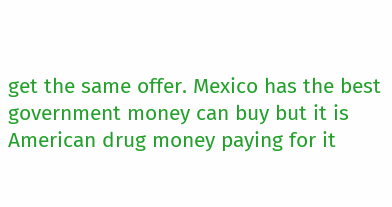get the same offer. Mexico has the best government money can buy but it is American drug money paying for it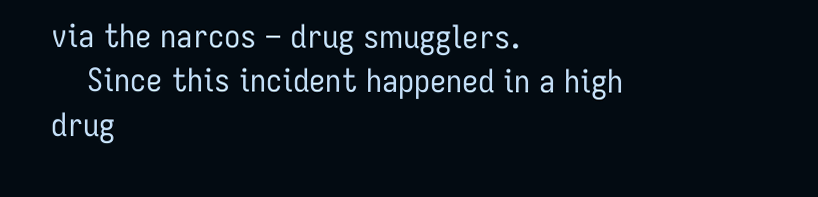via the narcos – drug smugglers.
    Since this incident happened in a high drug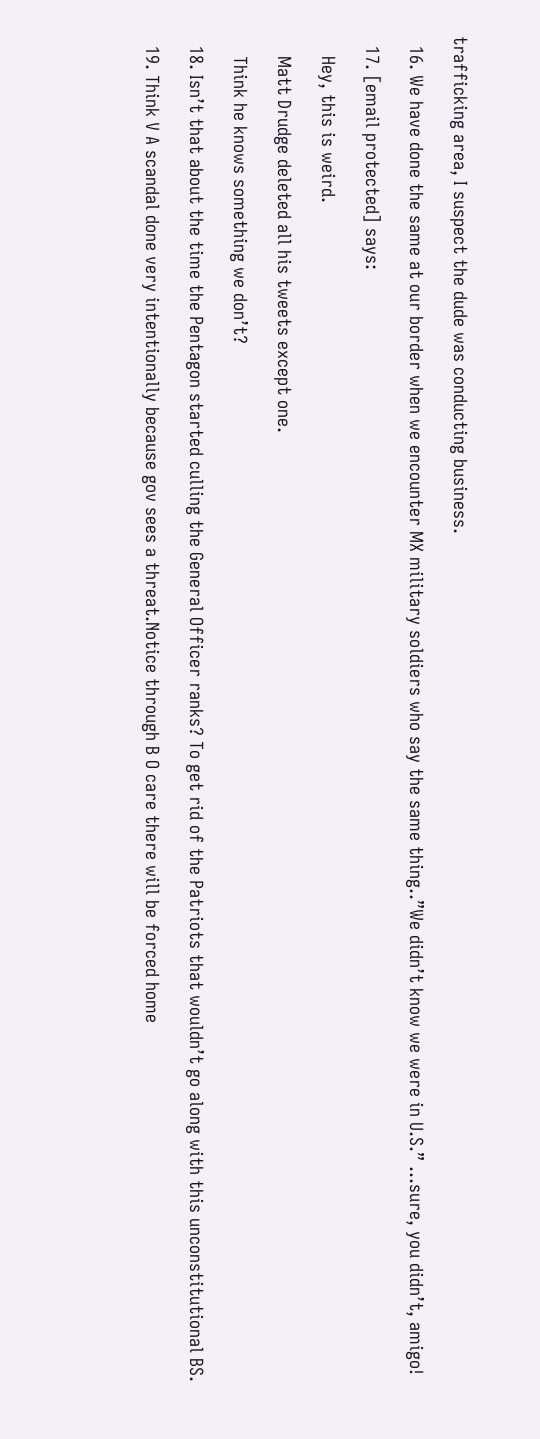trafficking area, I suspect the dude was conducting business.

  16. We have done the same at our border when we encounter MX military soldiers who say the same thing..”We didn’t know we were in U.S.” …sure, you didn’t, amigo!

  17. [email protected] says:

    Hey, this is weird.

    Matt Drudge deleted all his tweets except one.

    Think he knows something we don’t?

  18. Isn’t that about the time the Pentagon started culling the General Officer ranks? To get rid of the Patriots that wouldn’t go along with this unconstitutional BS.

  19. Think V A scandal done very intentionally because gov sees a threat.Notice through B O care there will be forced home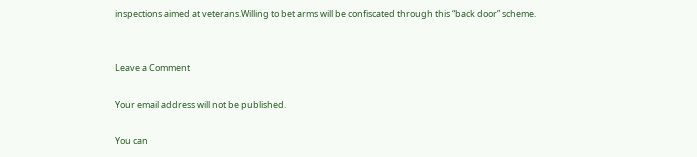inspections aimed at veterans.Willing to bet arms will be confiscated through this “back door” scheme.


Leave a Comment

Your email address will not be published.

You can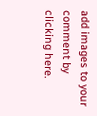add images to your comment by clicking here.